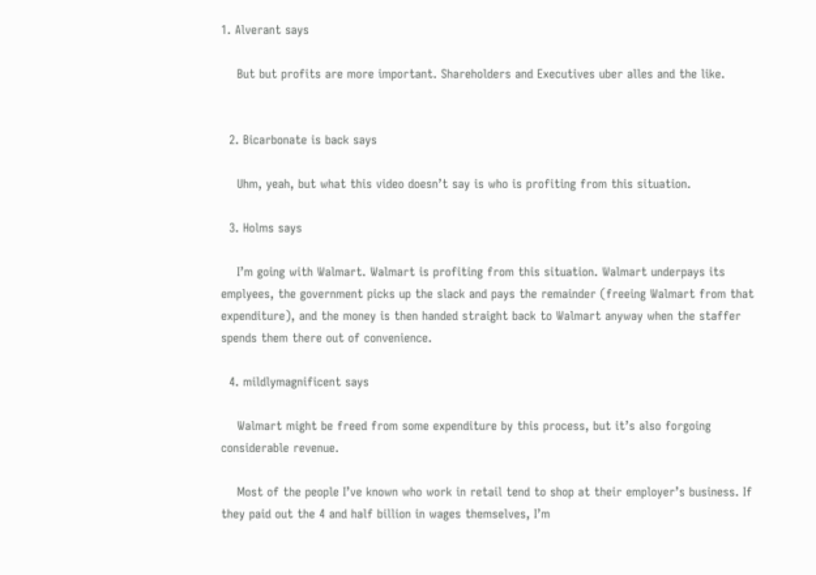1. Alverant says

    But but profits are more important. Shareholders and Executives uber alles and the like.


  2. Bicarbonate is back says

    Uhm, yeah, but what this video doesn’t say is who is profiting from this situation.

  3. Holms says

    I’m going with Walmart. Walmart is profiting from this situation. Walmart underpays its emplyees, the government picks up the slack and pays the remainder (freeing Walmart from that expenditure), and the money is then handed straight back to Walmart anyway when the staffer spends them there out of convenience.

  4. mildlymagnificent says

    Walmart might be freed from some expenditure by this process, but it’s also forgoing considerable revenue.

    Most of the people I’ve known who work in retail tend to shop at their employer’s business. If they paid out the 4 and half billion in wages themselves, I’m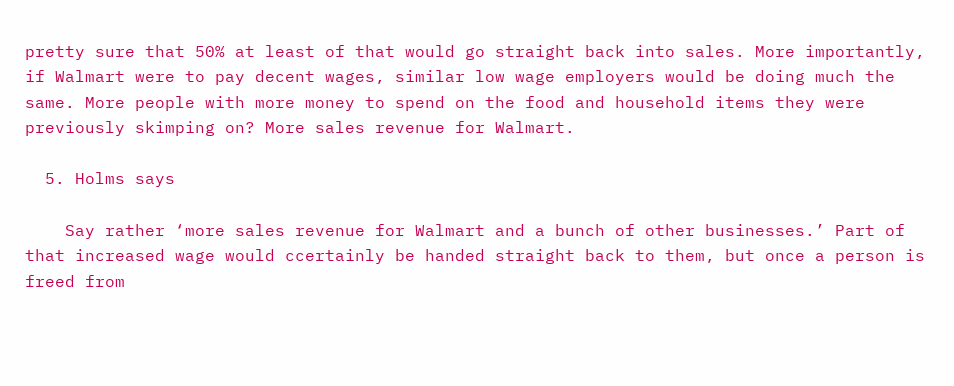pretty sure that 50% at least of that would go straight back into sales. More importantly, if Walmart were to pay decent wages, similar low wage employers would be doing much the same. More people with more money to spend on the food and household items they were previously skimping on? More sales revenue for Walmart.

  5. Holms says

    Say rather ‘more sales revenue for Walmart and a bunch of other businesses.’ Part of that increased wage would ccertainly be handed straight back to them, but once a person is freed from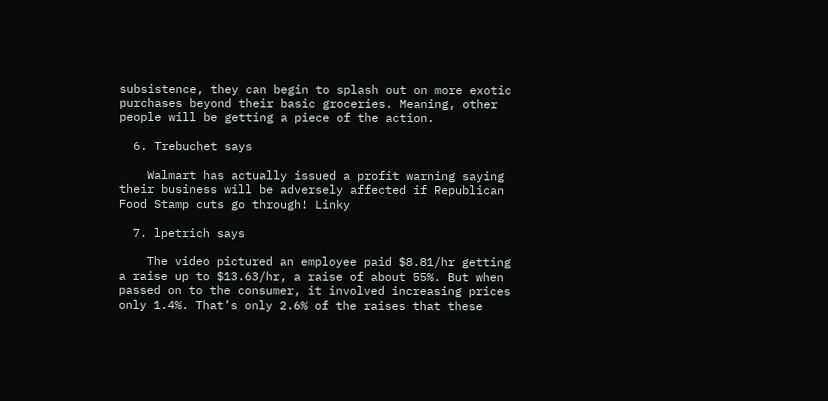subsistence, they can begin to splash out on more exotic purchases beyond their basic groceries. Meaning, other people will be getting a piece of the action.

  6. Trebuchet says

    Walmart has actually issued a profit warning saying their business will be adversely affected if Republican Food Stamp cuts go through! Linky

  7. lpetrich says

    The video pictured an employee paid $8.81/hr getting a raise up to $13.63/hr, a raise of about 55%. But when passed on to the consumer, it involved increasing prices only 1.4%. That’s only 2.6% of the raises that these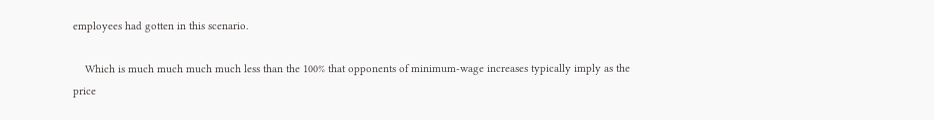employees had gotten in this scenario.

    Which is much much much much less than the 100% that opponents of minimum-wage increases typically imply as the price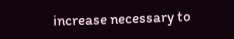increase necessary to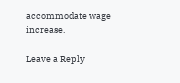accommodate wage increase.

Leave a Reply